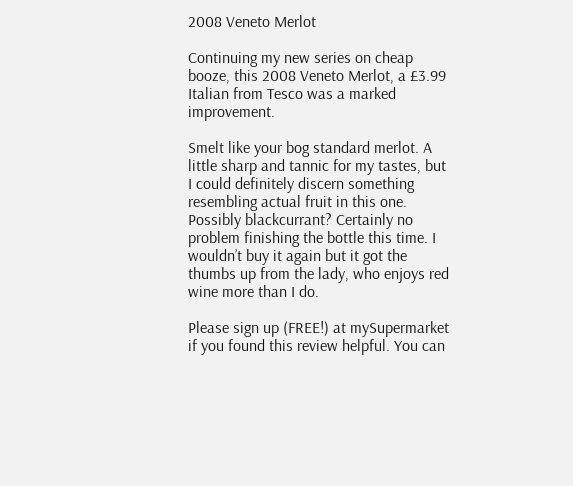2008 Veneto Merlot

Continuing my new series on cheap booze, this 2008 Veneto Merlot, a £3.99 Italian from Tesco was a marked improvement.

Smelt like your bog standard merlot. A little sharp and tannic for my tastes, but I could definitely discern something resembling actual fruit in this one. Possibly blackcurrant? Certainly no problem finishing the bottle this time. I wouldn’t buy it again but it got the thumbs up from the lady, who enjoys red wine more than I do.

Please sign up (FREE!) at mySupermarket if you found this review helpful. You can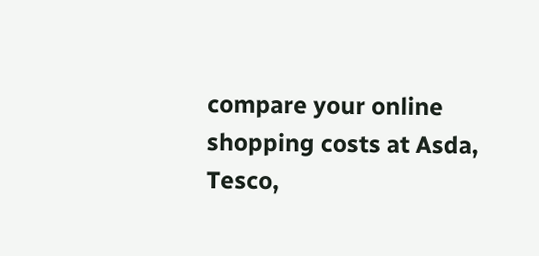compare your online shopping costs at Asda, Tesco,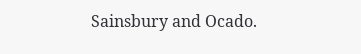Sainsbury and Ocado.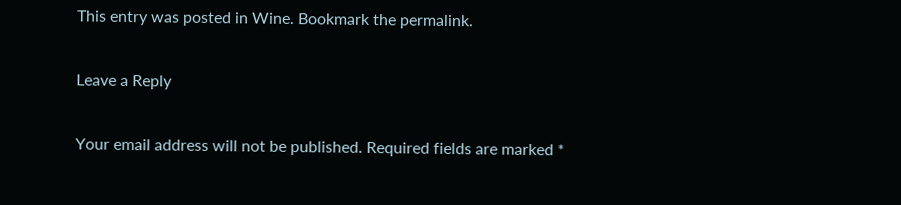This entry was posted in Wine. Bookmark the permalink.

Leave a Reply

Your email address will not be published. Required fields are marked *